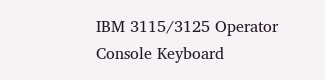IBM 3115/3125 Operator Console Keyboard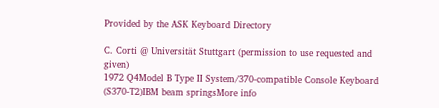Provided by the ASK Keyboard Directory

C. Corti @ Universität Stuttgart (permission to use requested and given)
1972 Q4Model B Type II System/370-compatible Console Keyboard (S370-T2)IBM beam springsMore info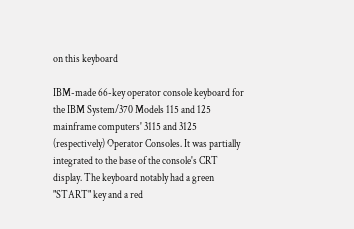on this keyboard

IBM-made 66-key operator console keyboard for the IBM System/370 Models 115 and 125 mainframe computers' 3115 and 3125 (respectively) Operator Consoles. It was partially integrated to the base of the console's CRT display. The keyboard notably had a green "START" key and a red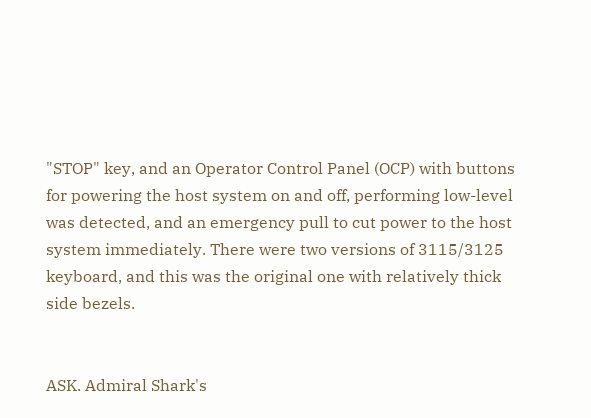"STOP" key, and an Operator Control Panel (OCP) with buttons for powering the host system on and off, performing low-level was detected, and an emergency pull to cut power to the host system immediately. There were two versions of 3115/3125 keyboard, and this was the original one with relatively thick side bezels.


ASK. Admiral Shark's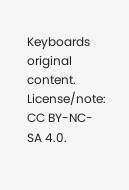Keyboards original content. License/note: CC BY-NC-SA 4.0.